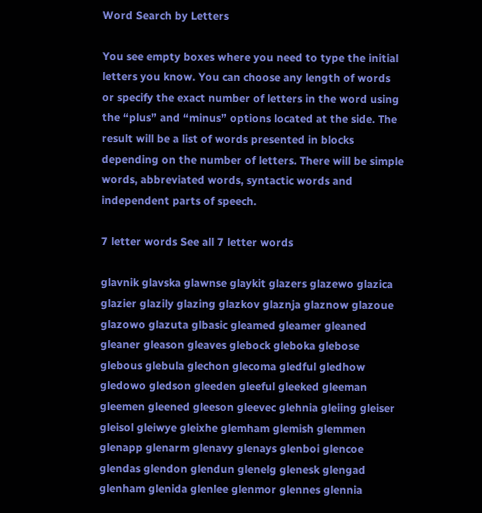Word Search by Letters

You see empty boxes where you need to type the initial letters you know. You can choose any length of words or specify the exact number of letters in the word using the “plus” and “minus” options located at the side. The result will be a list of words presented in blocks depending on the number of letters. There will be simple words, abbreviated words, syntactic words and independent parts of speech.

7 letter words See all 7 letter words

glavnik glavska glawnse glaykit glazers glazewo glazica glazier glazily glazing glazkov glaznja glaznow glazoue glazowo glazuta glbasic gleamed gleamer gleaned gleaner gleason gleaves glebock gleboka glebose glebous glebula glechon glecoma gledful gledhow gledowo gledson gleeden gleeful gleeked gleeman gleemen gleened gleeson gleevec glehnia gleiing gleiser gleisol gleiwye gleixhe glemham glemish glemmen glenapp glenarm glenavy glenays glenboi glencoe glendas glendon glendun glenelg glenesk glengad glenham glenida glenlee glenmor glennes glennia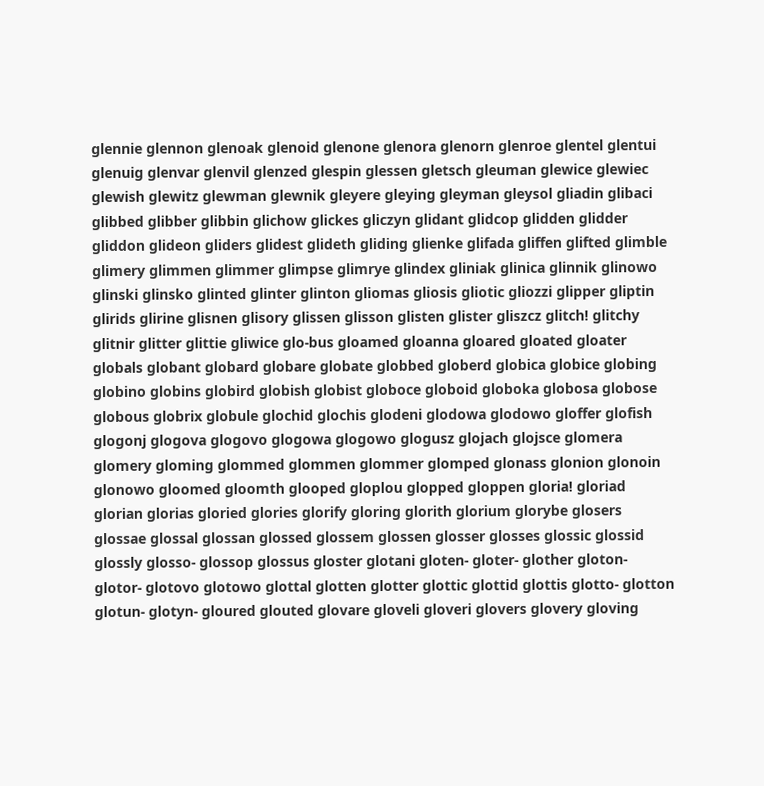glennie glennon glenoak glenoid glenone glenora glenorn glenroe glentel glentui glenuig glenvar glenvil glenzed glespin glessen gletsch gleuman glewice glewiec glewish glewitz glewman glewnik gleyere gleying gleyman gleysol gliadin glibaci glibbed glibber glibbin glichow glickes gliczyn glidant glidcop glidden glidder gliddon glideon gliders glidest glideth gliding glienke glifada gliffen glifted glimble glimery glimmen glimmer glimpse glimrye glindex gliniak glinica glinnik glinowo glinski glinsko glinted glinter glinton gliomas gliosis gliotic gliozzi glipper gliptin glirids glirine glisnen glisory glissen glisson glisten glister gliszcz glitch! glitchy glitnir glitter glittie gliwice glo-bus gloamed gloanna gloared gloated gloater globals globant globard globare globate globbed globerd globica globice globing globino globins globird globish globist globoce globoid globoka globosa globose globous globrix globule glochid glochis glodeni glodowa glodowo gloffer glofish glogonj glogova glogovo glogowa glogowo glogusz glojach glojsce glomera glomery gloming glommed glommen glommer glomped glonass glonion glonoin glonowo gloomed gloomth glooped gloplou glopped gloppen gloria! gloriad glorian glorias gloried glories glorify gloring glorith glorium glorybe glosers glossae glossal glossan glossed glossem glossen glosser glosses glossic glossid glossly glosso- glossop glossus gloster glotani gloten- gloter- glother gloton- glotor- glotovo glotowo glottal glotten glotter glottic glottid glottis glotto- glotton glotun- glotyn- gloured glouted glovare gloveli gloveri glovers glovery gloving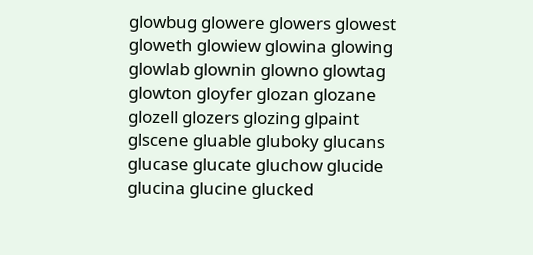glowbug glowere glowers glowest gloweth glowiew glowina glowing glowlab glownin glowno glowtag glowton gloyfer glozan glozane glozell glozers glozing glpaint glscene gluable gluboky glucans glucase glucate gluchow glucide glucina glucine glucked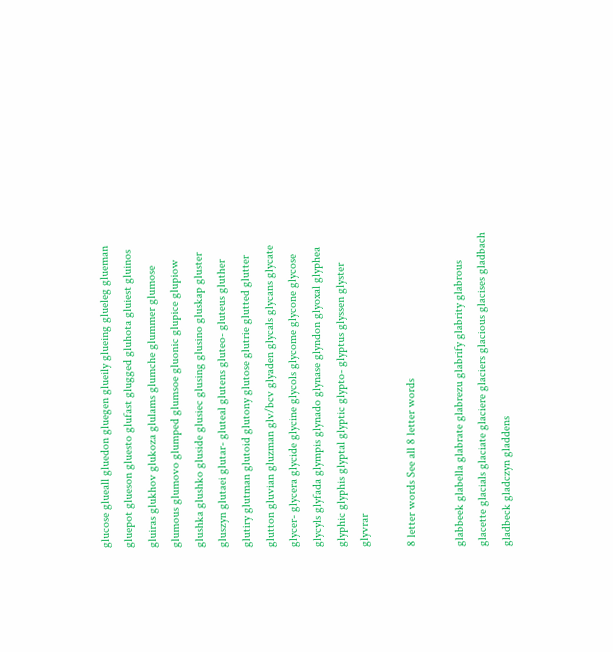glucose glueall gluedon gluegen glueily glueing glueleg glueman gluepot glueson gluesto glufast glugged gluhota gluiest gluinos gluiras glukhov glukoza glulams glumche glummer glumose glumous glumovo glumped glumsoe gluonic glupice glupiow glushka glushko gluside glusiec glusing glusino gluskap gluster gluszyn glutaei glutar- gluteal glutens gluteo- gluteus gluther glutiry glutman glutoid glutony glutose glutrie glutted glutter glutton gluvian gluzman glv/bcv glyaden glycals glycans glycate glycer- glycera glycide glycine glycols glycome glycone glycose glycyls glyfada glympis glynado glynase glyndon glyoxal glyphea glyphic glyphis glyptal glyptic glypto- glyptus glyssen glyster glyvrar

8 letter words See all 8 letter words

glabbeek glabella glabrate glabrezu glabrify glabrity glabrous glacette glacials glaciate glaciere glaciers glacious glacises gladbach gladbeck gladczyn gladdens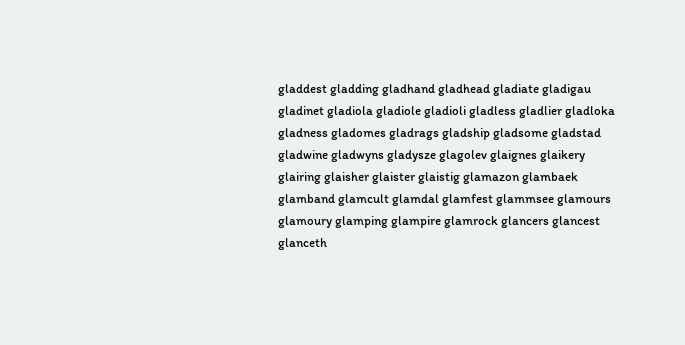gladdest gladding gladhand gladhead gladiate gladigau gladinet gladiola gladiole gladioli gladless gladlier gladloka gladness gladomes gladrags gladship gladsome gladstad gladwine gladwyns gladysze glagolev glaignes glaikery glairing glaisher glaister glaistig glamazon glambaek glamband glamcult glamdal glamfest glammsee glamours glamoury glamping glampire glamrock glancers glancest glanceth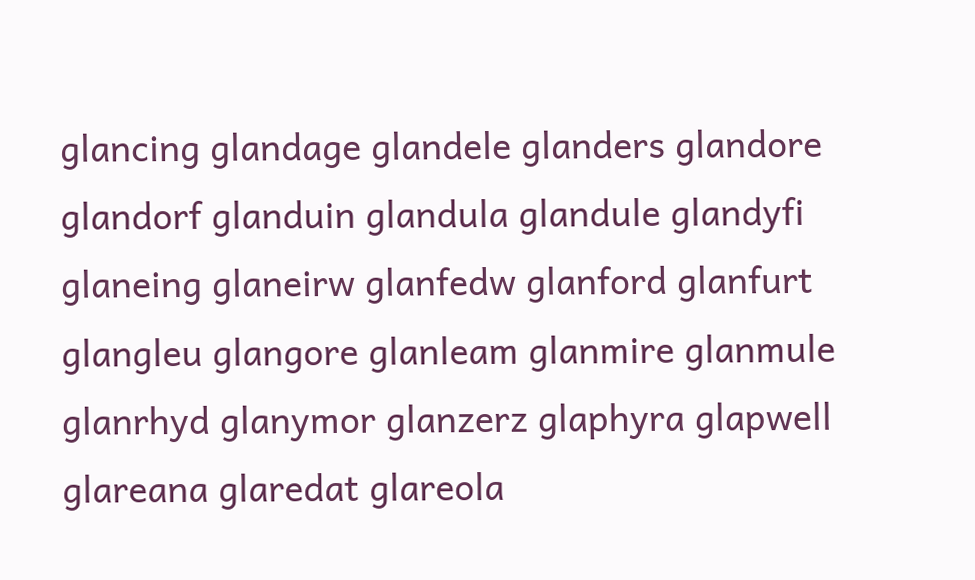glancing glandage glandele glanders glandore glandorf glanduin glandula glandule glandyfi glaneing glaneirw glanfedw glanford glanfurt glangleu glangore glanleam glanmire glanmule glanrhyd glanymor glanzerz glaphyra glapwell glareana glaredat glareola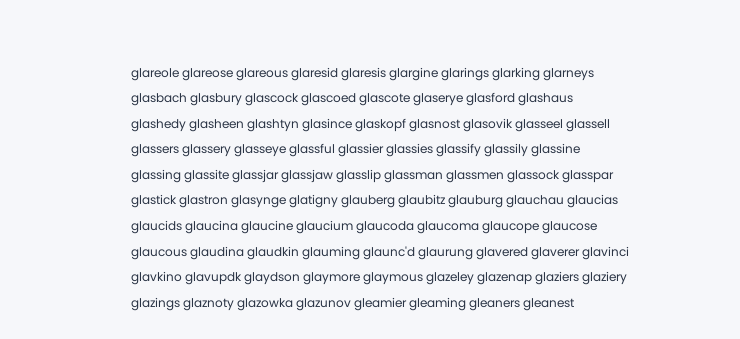glareole glareose glareous glaresid glaresis glargine glarings glarking glarneys glasbach glasbury glascock glascoed glascote glaserye glasford glashaus glashedy glasheen glashtyn glasince glaskopf glasnost glasovik glasseel glassell glassers glassery glasseye glassful glassier glassies glassify glassily glassine glassing glassite glassjar glassjaw glasslip glassman glassmen glassock glasspar glastick glastron glasynge glatigny glauberg glaubitz glauburg glauchau glaucias glaucids glaucina glaucine glaucium glaucoda glaucoma glaucope glaucose glaucous glaudina glaudkin glauming glaunc'd glaurung glavered glaverer glavinci glavkino glavupdk glaydson glaymore glaymous glazeley glazenap glaziers glaziery glazings glaznoty glazowka glazunov gleamier gleaming gleaners gleanest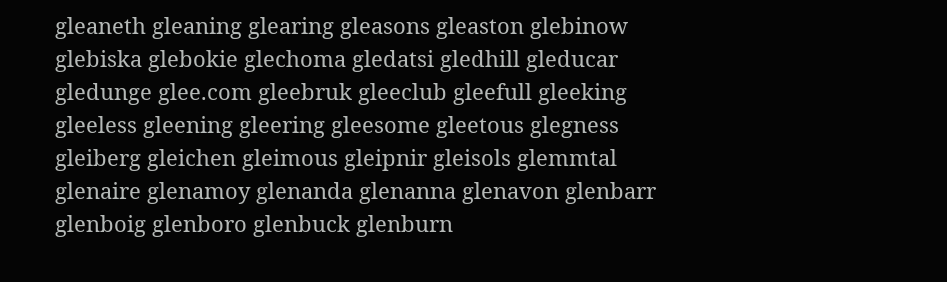gleaneth gleaning glearing gleasons gleaston glebinow glebiska glebokie glechoma gledatsi gledhill gleducar gledunge glee.com gleebruk gleeclub gleefull gleeking gleeless gleening gleering gleesome gleetous glegness gleiberg gleichen gleimous gleipnir gleisols glemmtal glenaire glenamoy glenanda glenanna glenavon glenbarr glenboig glenboro glenbuck glenburn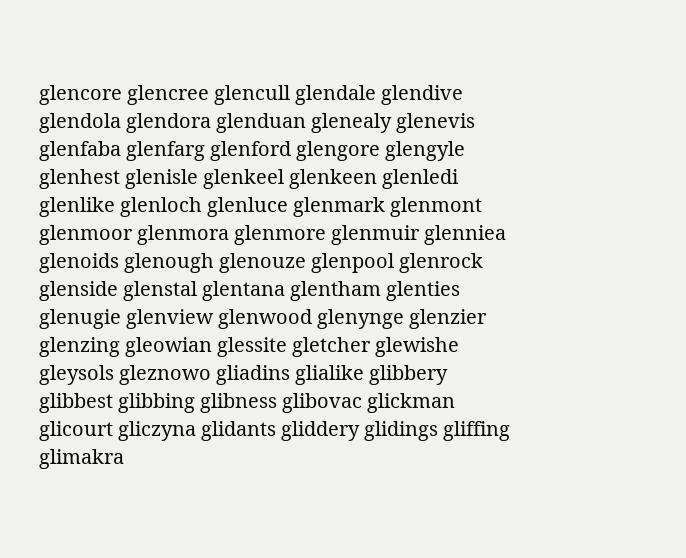glencore glencree glencull glendale glendive glendola glendora glenduan glenealy glenevis glenfaba glenfarg glenford glengore glengyle glenhest glenisle glenkeel glenkeen glenledi glenlike glenloch glenluce glenmark glenmont glenmoor glenmora glenmore glenmuir glenniea glenoids glenough glenouze glenpool glenrock glenside glenstal glentana glentham glenties glenugie glenview glenwood glenynge glenzier glenzing gleowian glessite gletcher glewishe gleysols gleznowo gliadins glialike glibbery glibbest glibbing glibness glibovac glickman glicourt gliczyna glidants gliddery glidings gliffing glimakra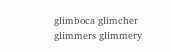glimboca glimcher glimmers glimmery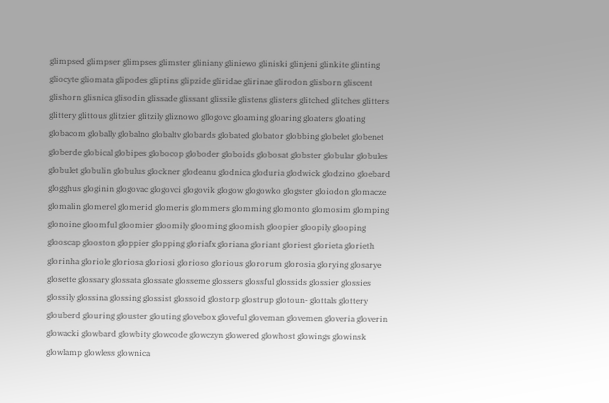glimpsed glimpser glimpses glimster gliniany gliniewo gliniski glinjeni glinkite glinting gliocyte gliomata glipodes gliptins glipzide gliridae glirinae glirodon glisborn gliscent glishorn glisnica glisodin glissade glissant glissile glistens glisters glitched glitches glitters glittery glittous glitzier glitzily gliznowo gllogovc gloaming gloaring gloaters gloating globacom globally globalno globaltv globards globated globator globbing globelet globenet globerde globical globipes globocop globoder globoids globosat globster globular globules globulet globulin globulus glockner glodeanu glodnica gloduria glodwick glodzino gloebard glogghus gloginin glogovac glogovci glogovik glogow glogowko glogster gloiodon glomacze glomalin glomerel glomerid glomeris glommers glomming glomonto glomosim glomping glonoine gloomful gloomier gloomily glooming gloomish gloopier gloopily glooping glooscap glooston gloppier glopping gloriafx gloriana gloriant gloriest glorieta glorieth glorinha gloriole gloriosa gloriosi glorioso glorious glororum glorosia glorying glosarye glosette glossary glossata glossate glosseme glossers glossful glossids glossier glossies glossily glossina glossing glossist glossoid glostorp glostrup glotoun- glottals glottery glouberd glouring glouster glouting glovebox gloveful gloveman glovemen gloveria gloverin glowacki glowbard glowbity glowcode glowczyn glowered glowhost glowings glowinsk glowlamp glowless glownica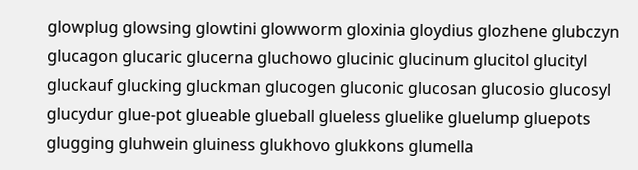glowplug glowsing glowtini glowworm gloxinia gloydius glozhene glubczyn glucagon glucaric glucerna gluchowo glucinic glucinum glucitol glucityl gluckauf glucking gluckman glucogen gluconic glucosan glucosio glucosyl glucydur glue-pot glueable glueball glueless gluelike gluelump gluepots glugging gluhwein gluiness glukhovo glukkons glumella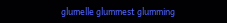glumelle glummest glumming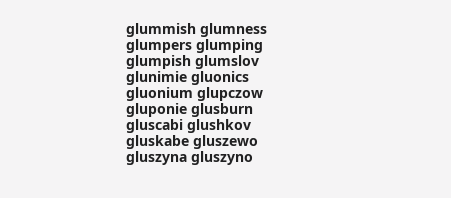glummish glumness glumpers glumping glumpish glumslov glunimie gluonics gluonium glupczow gluponie glusburn gluscabi glushkov gluskabe gluszewo gluszyna gluszyno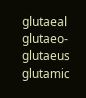glutaeal glutaeo- glutaeus glutamic